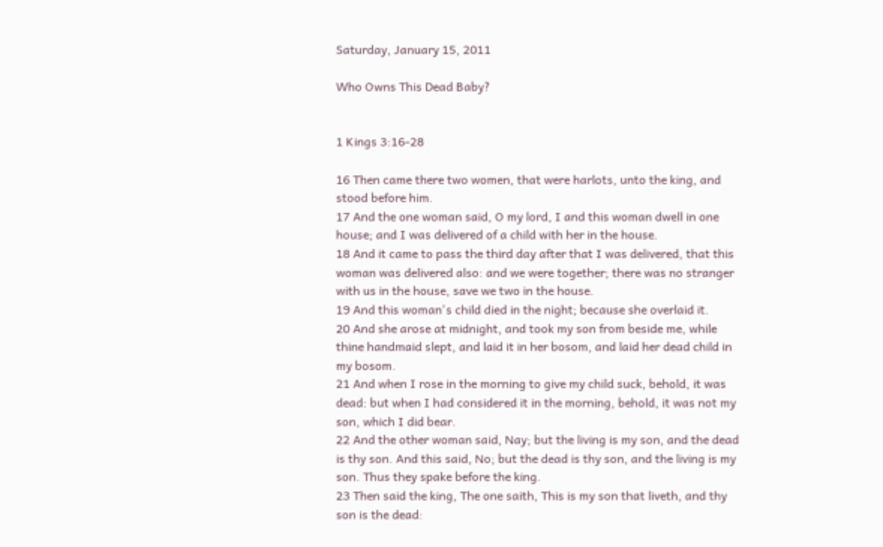Saturday, January 15, 2011

Who Owns This Dead Baby?


1 Kings 3:16-28

16 Then came there two women, that were harlots, unto the king, and stood before him.
17 And the one woman said, O my lord, I and this woman dwell in one house; and I was delivered of a child with her in the house.
18 And it came to pass the third day after that I was delivered, that this woman was delivered also: and we were together; there was no stranger with us in the house, save we two in the house.
19 And this woman's child died in the night; because she overlaid it.
20 And she arose at midnight, and took my son from beside me, while thine handmaid slept, and laid it in her bosom, and laid her dead child in my bosom.
21 And when I rose in the morning to give my child suck, behold, it was dead: but when I had considered it in the morning, behold, it was not my son, which I did bear.
22 And the other woman said, Nay; but the living is my son, and the dead is thy son. And this said, No; but the dead is thy son, and the living is my son. Thus they spake before the king.
23 Then said the king, The one saith, This is my son that liveth, and thy son is the dead: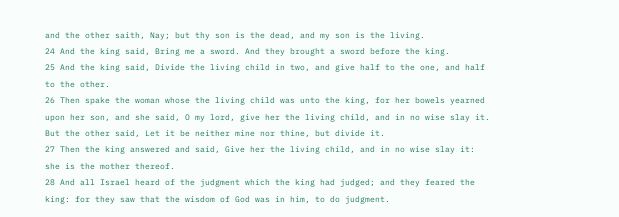and the other saith, Nay; but thy son is the dead, and my son is the living.
24 And the king said, Bring me a sword. And they brought a sword before the king.
25 And the king said, Divide the living child in two, and give half to the one, and half to the other.
26 Then spake the woman whose the living child was unto the king, for her bowels yearned upon her son, and she said, O my lord, give her the living child, and in no wise slay it. But the other said, Let it be neither mine nor thine, but divide it.
27 Then the king answered and said, Give her the living child, and in no wise slay it: she is the mother thereof.
28 And all Israel heard of the judgment which the king had judged; and they feared the king: for they saw that the wisdom of God was in him, to do judgment.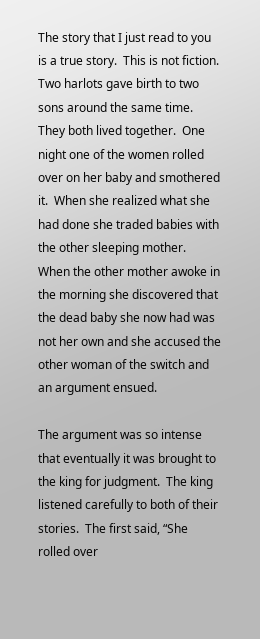The story that I just read to you is a true story.  This is not fiction.  Two harlots gave birth to two sons around the same time.  They both lived together.  One night one of the women rolled over on her baby and smothered it.  When she realized what she had done she traded babies with the other sleeping mother.  When the other mother awoke in the morning she discovered that the dead baby she now had was not her own and she accused the other woman of the switch and an argument ensued.

The argument was so intense that eventually it was brought to the king for judgment.  The king listened carefully to both of their stories.  The first said, “She rolled over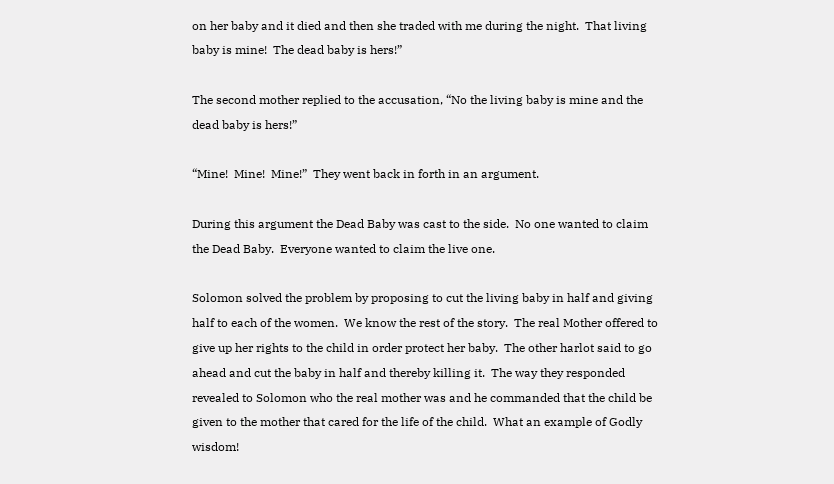on her baby and it died and then she traded with me during the night.  That living baby is mine!  The dead baby is hers!”

The second mother replied to the accusation, “No the living baby is mine and the dead baby is hers!”

“Mine!  Mine!  Mine!”  They went back in forth in an argument.

During this argument the Dead Baby was cast to the side.  No one wanted to claim the Dead Baby.  Everyone wanted to claim the live one.

Solomon solved the problem by proposing to cut the living baby in half and giving half to each of the women.  We know the rest of the story.  The real Mother offered to give up her rights to the child in order protect her baby.  The other harlot said to go ahead and cut the baby in half and thereby killing it.  The way they responded revealed to Solomon who the real mother was and he commanded that the child be given to the mother that cared for the life of the child.  What an example of Godly wisdom!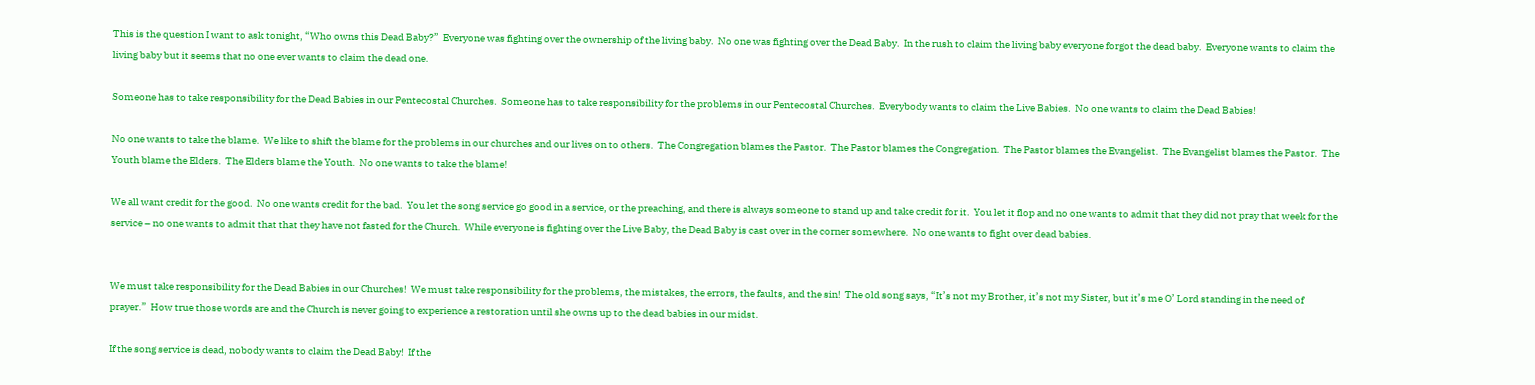This is the question I want to ask tonight, “Who owns this Dead Baby?”  Everyone was fighting over the ownership of the living baby.  No one was fighting over the Dead Baby.  In the rush to claim the living baby everyone forgot the dead baby.  Everyone wants to claim the living baby but it seems that no one ever wants to claim the dead one.

Someone has to take responsibility for the Dead Babies in our Pentecostal Churches.  Someone has to take responsibility for the problems in our Pentecostal Churches.  Everybody wants to claim the Live Babies.  No one wants to claim the Dead Babies!

No one wants to take the blame.  We like to shift the blame for the problems in our churches and our lives on to others.  The Congregation blames the Pastor.  The Pastor blames the Congregation.  The Pastor blames the Evangelist.  The Evangelist blames the Pastor.  The Youth blame the Elders.  The Elders blame the Youth.  No one wants to take the blame!

We all want credit for the good.  No one wants credit for the bad.  You let the song service go good in a service, or the preaching, and there is always someone to stand up and take credit for it.  You let it flop and no one wants to admit that they did not pray that week for the service – no one wants to admit that that they have not fasted for the Church.  While everyone is fighting over the Live Baby, the Dead Baby is cast over in the corner somewhere.  No one wants to fight over dead babies.


We must take responsibility for the Dead Babies in our Churches!  We must take responsibility for the problems, the mistakes, the errors, the faults, and the sin!  The old song says, “It’s not my Brother, it’s not my Sister, but it’s me O’ Lord standing in the need of prayer.”  How true those words are and the Church is never going to experience a restoration until she owns up to the dead babies in our midst.

If the song service is dead, nobody wants to claim the Dead Baby!  If the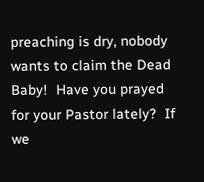preaching is dry, nobody wants to claim the Dead Baby!  Have you prayed for your Pastor lately?  If we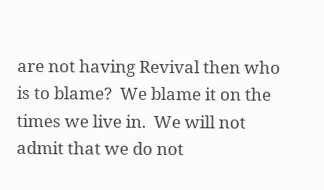are not having Revival then who is to blame?  We blame it on the times we live in.  We will not admit that we do not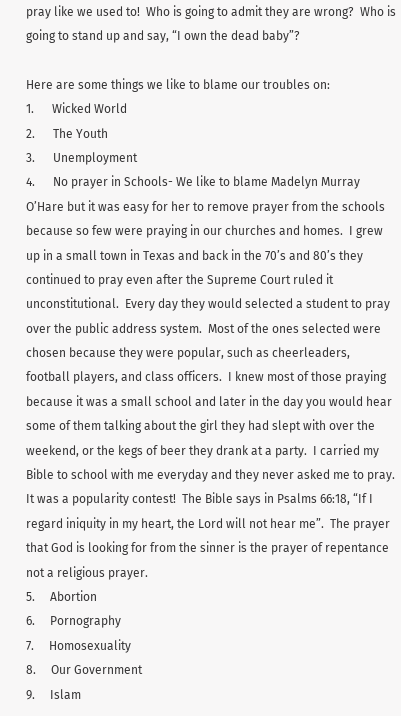pray like we used to!  Who is going to admit they are wrong?  Who is going to stand up and say, “I own the dead baby”?

Here are some things we like to blame our troubles on:
1.      Wicked World
2.      The Youth
3.      Unemployment
4.      No prayer in Schools- We like to blame Madelyn Murray O’Hare but it was easy for her to remove prayer from the schools because so few were praying in our churches and homes.  I grew up in a small town in Texas and back in the 70’s and 80’s they continued to pray even after the Supreme Court ruled it unconstitutional.  Every day they would selected a student to pray over the public address system.  Most of the ones selected were chosen because they were popular, such as cheerleaders, football players, and class officers.  I knew most of those praying because it was a small school and later in the day you would hear some of them talking about the girl they had slept with over the weekend, or the kegs of beer they drank at a party.  I carried my Bible to school with me everyday and they never asked me to pray.  It was a popularity contest!  The Bible says in Psalms 66:18, “If I regard iniquity in my heart, the Lord will not hear me”.  The prayer that God is looking for from the sinner is the prayer of repentance not a religious prayer.
5.     Abortion
6.     Pornography
7.     Homosexuality
8.     Our Government
9.     Islam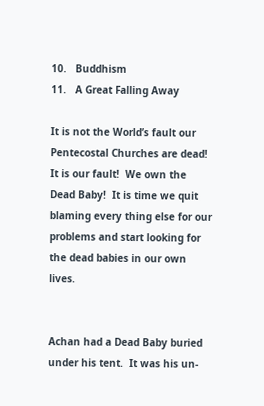10.   Buddhism
11.   A Great Falling Away

It is not the World’s fault our Pentecostal Churches are dead!  It is our fault!  We own the Dead Baby!  It is time we quit blaming every thing else for our problems and start looking for the dead babies in our own lives.


Achan had a Dead Baby buried under his tent.  It was his un-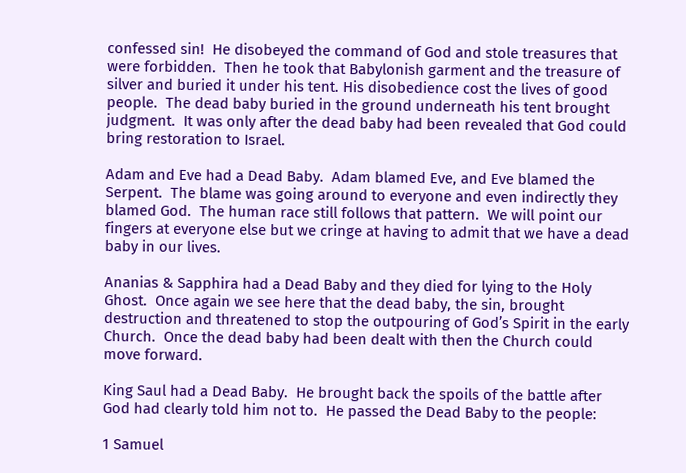confessed sin!  He disobeyed the command of God and stole treasures that were forbidden.  Then he took that Babylonish garment and the treasure of silver and buried it under his tent. His disobedience cost the lives of good people.  The dead baby buried in the ground underneath his tent brought judgment.  It was only after the dead baby had been revealed that God could bring restoration to Israel.

Adam and Eve had a Dead Baby.  Adam blamed Eve, and Eve blamed the Serpent.  The blame was going around to everyone and even indirectly they blamed God.  The human race still follows that pattern.  We will point our fingers at everyone else but we cringe at having to admit that we have a dead baby in our lives.

Ananias & Sapphira had a Dead Baby and they died for lying to the Holy Ghost.  Once again we see here that the dead baby, the sin, brought destruction and threatened to stop the outpouring of God’s Spirit in the early Church.  Once the dead baby had been dealt with then the Church could move forward.

King Saul had a Dead Baby.  He brought back the spoils of the battle after God had clearly told him not to.  He passed the Dead Baby to the people:

1 Samuel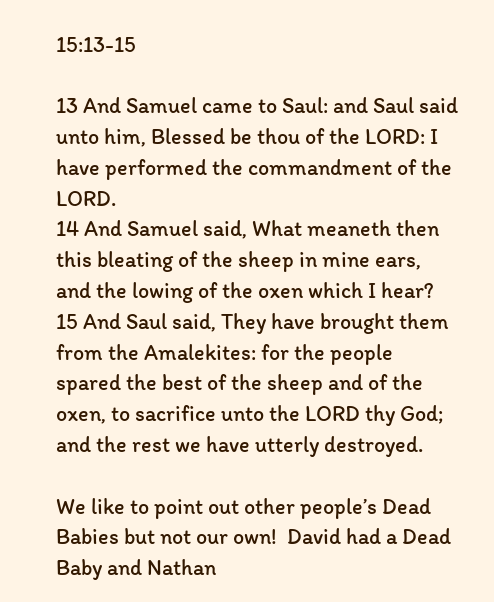15:13-15

13 And Samuel came to Saul: and Saul said unto him, Blessed be thou of the LORD: I have performed the commandment of the LORD.
14 And Samuel said, What meaneth then this bleating of the sheep in mine ears, and the lowing of the oxen which I hear?
15 And Saul said, They have brought them from the Amalekites: for the people spared the best of the sheep and of the oxen, to sacrifice unto the LORD thy God; and the rest we have utterly destroyed.

We like to point out other people’s Dead Babies but not our own!  David had a Dead Baby and Nathan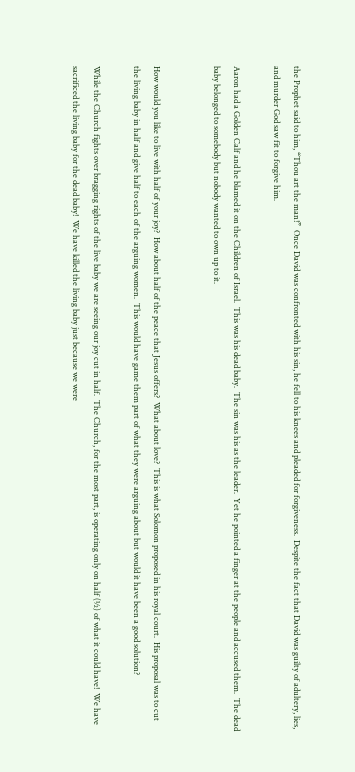the Prophet said to him, “Thou art the man!”  Once David was confronted with his sin, he fell to his knees and pleaded for forgiveness.  Despite the fact that David was guilty of adultery, lies, and murder God saw fit to forgive him.

Aaron had a Golden Calf and he blamed it on the Children of Israel.  This was his dead baby.  The sin was his as the leader.  Yet he pointed a finger at the people and accused them.  The dead baby belonged to somebody but nobody wanted to own up to it.


How would you like to live with half of your joy?  How about half of the peace that Jesus offers?  What about love?  This is what Solomon proposed in his royal court.  His proposal was to cut the living baby in half and give half to each of the arguing women.  This would have game them part of what they were arguing about but would it have been a good solution?

While the Church fights over bragging rights of the live baby we are seeing our joy cut in half.  The Church, for the most part, is operating only on half (½) of what it could have!  We have sacrificed the living baby for the dead baby!  We have killed the living baby just because we were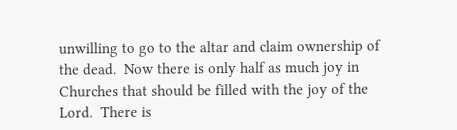unwilling to go to the altar and claim ownership of the dead.  Now there is only half as much joy in Churches that should be filled with the joy of the Lord.  There is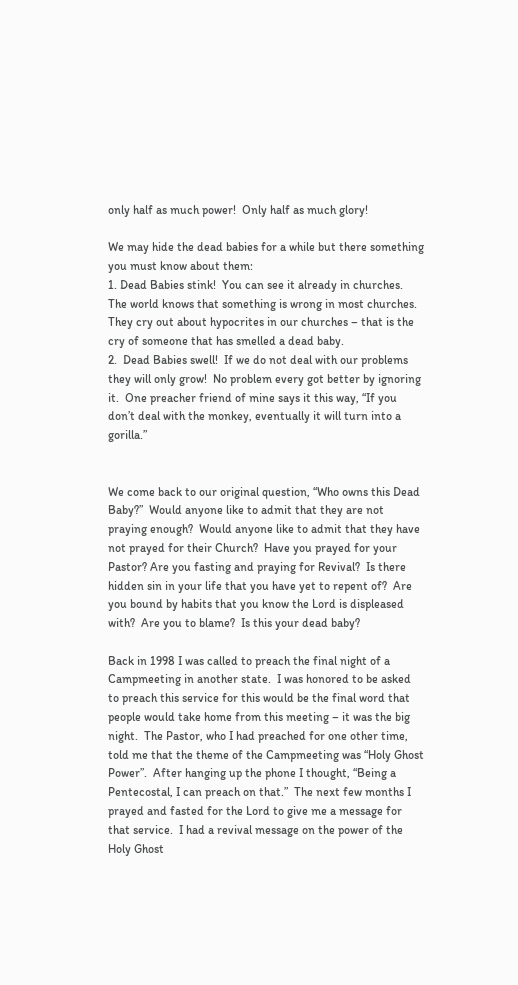only half as much power!  Only half as much glory!

We may hide the dead babies for a while but there something you must know about them:
1. Dead Babies stink!  You can see it already in churches.  The world knows that something is wrong in most churches.  They cry out about hypocrites in our churches – that is the cry of someone that has smelled a dead baby.
2.  Dead Babies swell!  If we do not deal with our problems they will only grow!  No problem every got better by ignoring it.  One preacher friend of mine says it this way, “If you don’t deal with the monkey, eventually it will turn into a gorilla.”


We come back to our original question, “Who owns this Dead Baby?”  Would anyone like to admit that they are not praying enough?  Would anyone like to admit that they have not prayed for their Church?  Have you prayed for your Pastor? Are you fasting and praying for Revival?  Is there hidden sin in your life that you have yet to repent of?  Are you bound by habits that you know the Lord is displeased with?  Are you to blame?  Is this your dead baby?

Back in 1998 I was called to preach the final night of a Campmeeting in another state.  I was honored to be asked to preach this service for this would be the final word that people would take home from this meeting – it was the big night.  The Pastor, who I had preached for one other time, told me that the theme of the Campmeeting was “Holy Ghost Power”.  After hanging up the phone I thought, “Being a Pentecostal, I can preach on that.”  The next few months I prayed and fasted for the Lord to give me a message for that service.  I had a revival message on the power of the Holy Ghost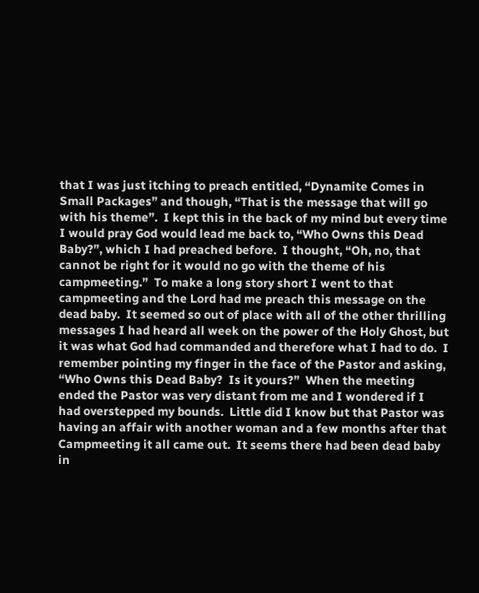that I was just itching to preach entitled, “Dynamite Comes in Small Packages” and though, “That is the message that will go with his theme”.  I kept this in the back of my mind but every time I would pray God would lead me back to, “Who Owns this Dead Baby?”, which I had preached before.  I thought, “Oh, no, that cannot be right for it would no go with the theme of his campmeeting.”  To make a long story short I went to that campmeeting and the Lord had me preach this message on the dead baby.  It seemed so out of place with all of the other thrilling messages I had heard all week on the power of the Holy Ghost, but it was what God had commanded and therefore what I had to do.  I remember pointing my finger in the face of the Pastor and asking, “Who Owns this Dead Baby?  Is it yours?”  When the meeting ended the Pastor was very distant from me and I wondered if I had overstepped my bounds.  Little did I know but that Pastor was having an affair with another woman and a few months after that Campmeeting it all came out.  It seems there had been dead baby in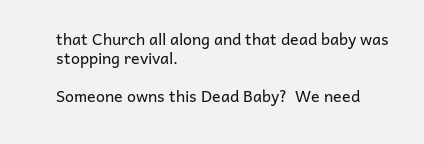that Church all along and that dead baby was stopping revival.

Someone owns this Dead Baby?  We need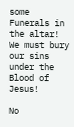some Funerals in the altar!  We must bury our sins under the Blood of Jesus!

No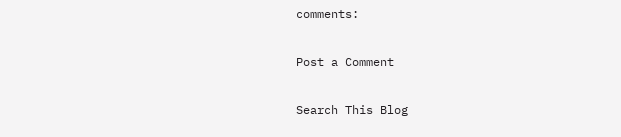comments:

Post a Comment

Search This Blog